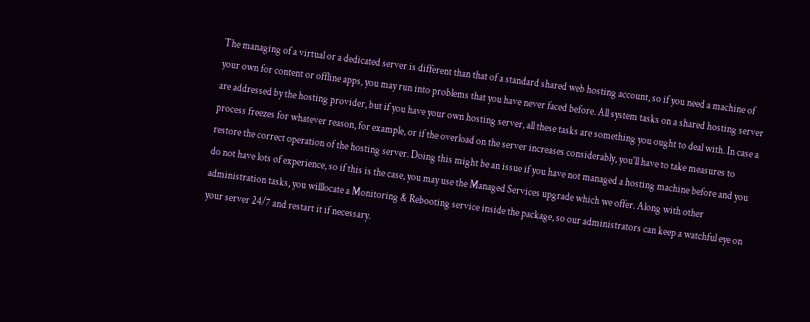The managing of a virtual or a dedicated server is different than that of a standard shared web hosting account, so if you need a machine of your own for content or offline apps, you may run into problems that you have never faced before. All system tasks on a shared hosting server are addressed by the hosting provider, but if you have your own hosting server, all these tasks are something you ought to deal with. In case a process freezes for whatever reason, for example, or if the overload on the server increases considerably, you'll have to take measures to restore the correct operation of the hosting server. Doing this might be an issue if you have not managed a hosting machine before and you do not have lots of experience, so if this is the case, you may use the Managed Services upgrade which we offer. Along with other administration tasks, you willlocate a Monitoring & Rebooting service inside the package, so our administrators can keep a watchful eye on your server 24/7 and restart it if necessary.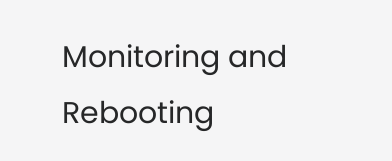Monitoring and Rebooting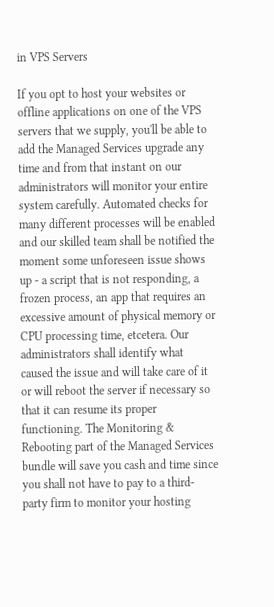in VPS Servers

If you opt to host your websites or offline applications on one of the VPS servers that we supply, you'll be able to add the Managed Services upgrade any time and from that instant on our administrators will monitor your entire system carefully. Automated checks for many different processes will be enabled and our skilled team shall be notified the moment some unforeseen issue shows up - a script that is not responding, a frozen process, an app that requires an excessive amount of physical memory or CPU processing time, etcetera. Our administrators shall identify what caused the issue and will take care of it or will reboot the server if necessary so that it can resume its proper functioning. The Monitoring & Rebooting part of the Managed Services bundle will save you cash and time since you shall not have to pay to a third-party firm to monitor your hosting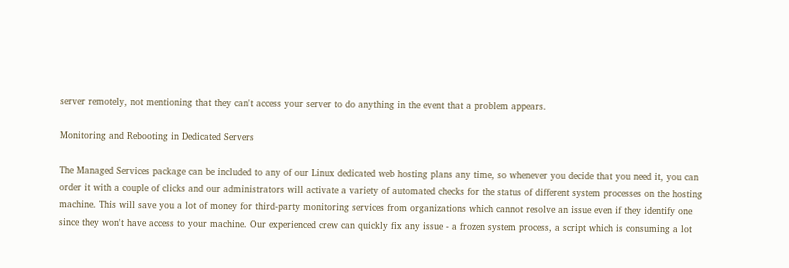server remotely, not mentioning that they can't access your server to do anything in the event that a problem appears.

Monitoring and Rebooting in Dedicated Servers

The Managed Services package can be included to any of our Linux dedicated web hosting plans any time, so whenever you decide that you need it, you can order it with a couple of clicks and our administrators will activate a variety of automated checks for the status of different system processes on the hosting machine. This will save you a lot of money for third-party monitoring services from organizations which cannot resolve an issue even if they identify one since they won't have access to your machine. Our experienced crew can quickly fix any issue - a frozen system process, a script which is consuming a lot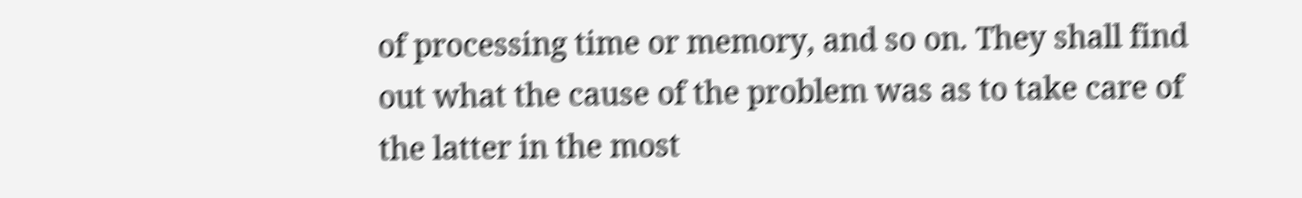of processing time or memory, and so on. They shall find out what the cause of the problem was as to take care of the latter in the most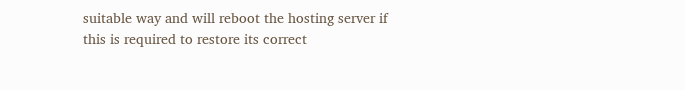suitable way and will reboot the hosting server if this is required to restore its correct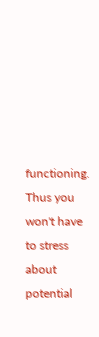functioning. Thus you won't have to stress about potential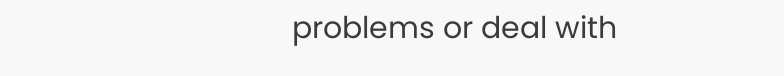problems or deal with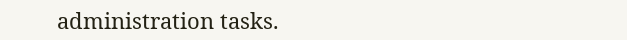administration tasks.